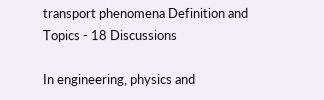transport phenomena Definition and Topics - 18 Discussions

In engineering, physics and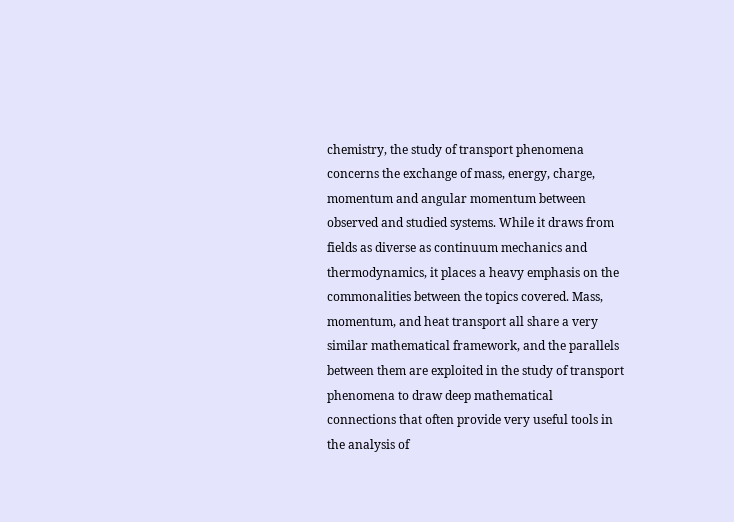chemistry, the study of transport phenomena concerns the exchange of mass, energy, charge, momentum and angular momentum between observed and studied systems. While it draws from fields as diverse as continuum mechanics and thermodynamics, it places a heavy emphasis on the commonalities between the topics covered. Mass, momentum, and heat transport all share a very similar mathematical framework, and the parallels between them are exploited in the study of transport phenomena to draw deep mathematical connections that often provide very useful tools in the analysis of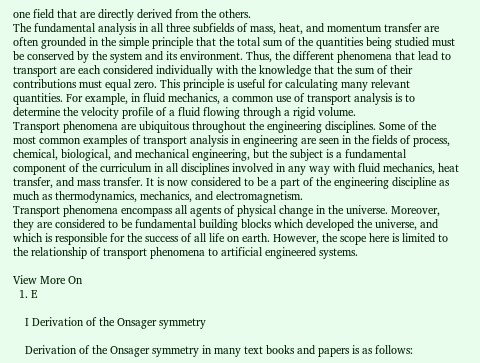one field that are directly derived from the others.
The fundamental analysis in all three subfields of mass, heat, and momentum transfer are often grounded in the simple principle that the total sum of the quantities being studied must be conserved by the system and its environment. Thus, the different phenomena that lead to transport are each considered individually with the knowledge that the sum of their contributions must equal zero. This principle is useful for calculating many relevant quantities. For example, in fluid mechanics, a common use of transport analysis is to determine the velocity profile of a fluid flowing through a rigid volume.
Transport phenomena are ubiquitous throughout the engineering disciplines. Some of the most common examples of transport analysis in engineering are seen in the fields of process, chemical, biological, and mechanical engineering, but the subject is a fundamental component of the curriculum in all disciplines involved in any way with fluid mechanics, heat transfer, and mass transfer. It is now considered to be a part of the engineering discipline as much as thermodynamics, mechanics, and electromagnetism.
Transport phenomena encompass all agents of physical change in the universe. Moreover, they are considered to be fundamental building blocks which developed the universe, and which is responsible for the success of all life on earth. However, the scope here is limited to the relationship of transport phenomena to artificial engineered systems.

View More On
  1. E

    I Derivation of the Onsager symmetry

    Derivation of the Onsager symmetry in many text books and papers is as follows: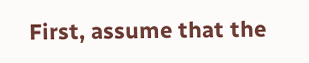First, assume that the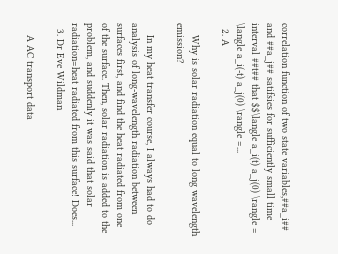correlation function of two state variables,##a_i## and ##a_j## satifsies for sufficiently small time interval ##t## that $$\langle a_i(t) a_j(0) \rangle = \langle a_i(-t) a_j(0) \rangle =...
  2. A

    Why is solar radiation equal to long wavelength emission?

    In my heat transfer course, I always had to do analysis of long-wavelength radiation between surfaces first, and find the heat radiated from one of the surface. Then, solar radiation is added to the problem, and suddenly it was said that solar radiation=heat radiated from this surface! Does...
  3. Dr Eve Wildman

    A AC transport data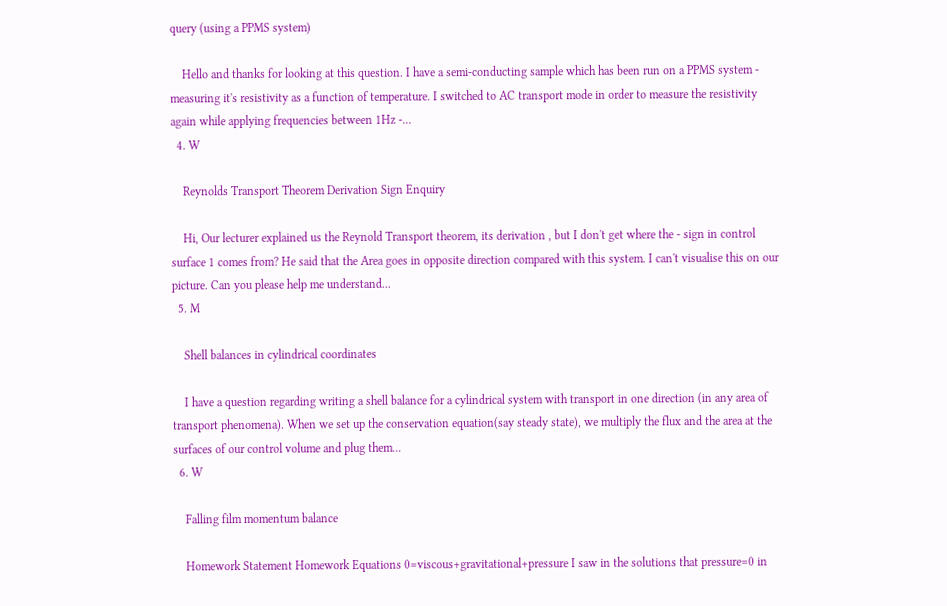query (using a PPMS system)

    Hello and thanks for looking at this question. I have a semi-conducting sample which has been run on a PPMS system - measuring it's resistivity as a function of temperature. I switched to AC transport mode in order to measure the resistivity again while applying frequencies between 1Hz -...
  4. W

    Reynolds Transport Theorem Derivation Sign Enquiry

    Hi, Our lecturer explained us the Reynold Transport theorem, its derivation , but I don't get where the - sign in control surface 1 comes from? He said that the Area goes in opposite direction compared with this system. I can't visualise this on our picture. Can you please help me understand...
  5. M

    Shell balances in cylindrical coordinates

    I have a question regarding writing a shell balance for a cylindrical system with transport in one direction (in any area of transport phenomena). When we set up the conservation equation(say steady state), we multiply the flux and the area at the surfaces of our control volume and plug them...
  6. W

    Falling film momentum balance

    Homework Statement Homework Equations 0=viscous+gravitational+pressure I saw in the solutions that pressure=0 in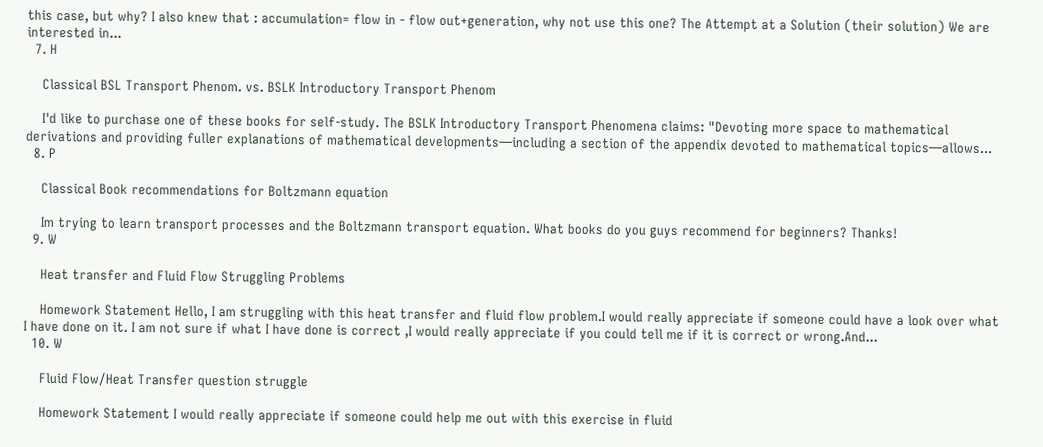this case, but why? I also knew that : accumulation= flow in - flow out+generation, why not use this one? The Attempt at a Solution (their solution) We are interested in...
  7. H

    Classical BSL Transport Phenom. vs. BSLK Introductory Transport Phenom

    I'd like to purchase one of these books for self-study. The BSLK Introductory Transport Phenomena claims: "Devoting more space to mathematical derivations and providing fuller explanations of mathematical developments—including a section of the appendix devoted to mathematical topics—allows...
  8. P

    Classical Book recommendations for Boltzmann equation

    Im trying to learn transport processes and the Boltzmann transport equation. What books do you guys recommend for beginners? Thanks!
  9. W

    Heat transfer and Fluid Flow Struggling Problems

    Homework Statement Hello, I am struggling with this heat transfer and fluid flow problem.I would really appreciate if someone could have a look over what I have done on it. I am not sure if what I have done is correct ,I would really appreciate if you could tell me if it is correct or wrong.And...
  10. W

    Fluid Flow/Heat Transfer question struggle

    Homework Statement I would really appreciate if someone could help me out with this exercise in fluid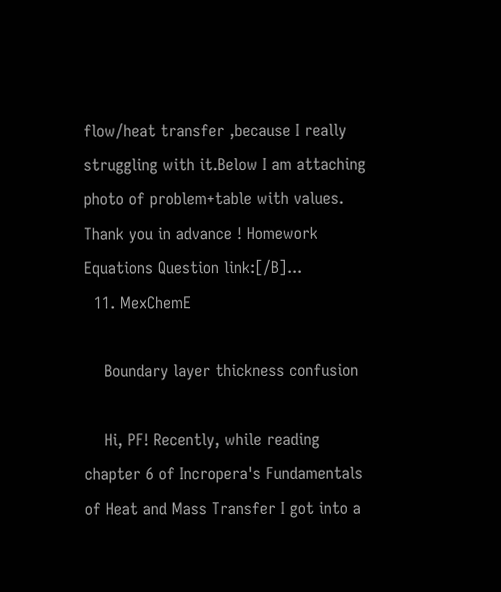flow/heat transfer ,because I really struggling with it.Below I am attaching photo of problem+table with values. Thank you in advance ! Homework Equations Question link:[/B]...
  11. MexChemE

    Boundary layer thickness confusion

    Hi, PF! Recently, while reading chapter 6 of Incropera's Fundamentals of Heat and Mass Transfer I got into a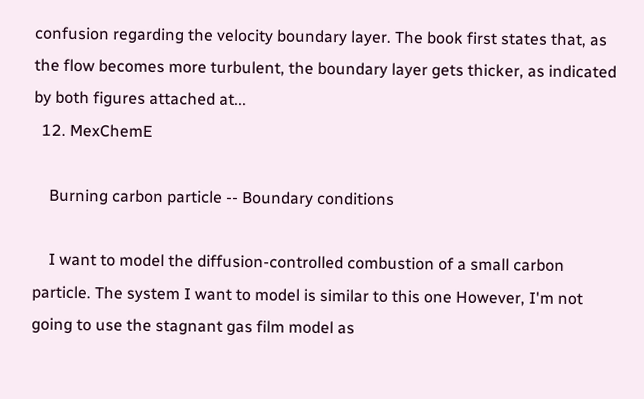confusion regarding the velocity boundary layer. The book first states that, as the flow becomes more turbulent, the boundary layer gets thicker, as indicated by both figures attached at...
  12. MexChemE

    Burning carbon particle -- Boundary conditions

    I want to model the diffusion-controlled combustion of a small carbon particle. The system I want to model is similar to this one However, I'm not going to use the stagnant gas film model as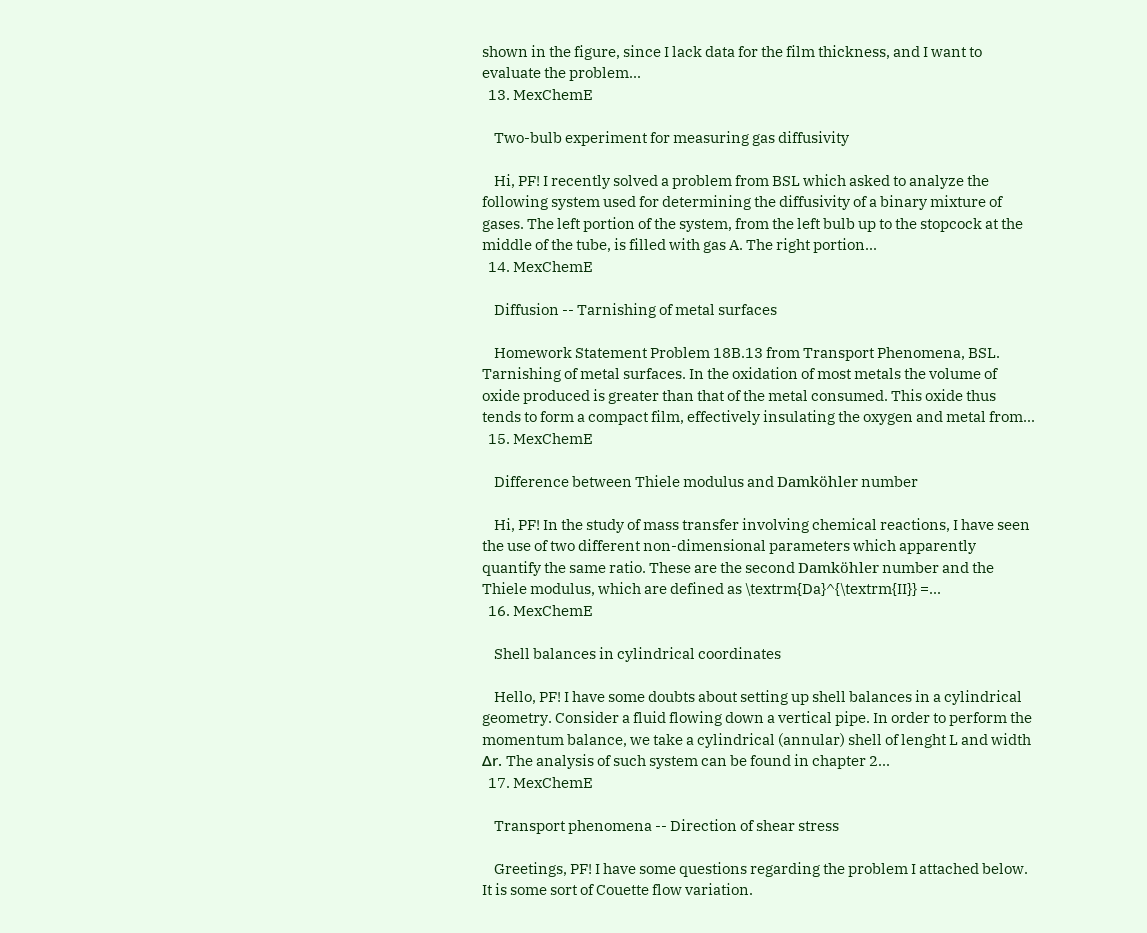shown in the figure, since I lack data for the film thickness, and I want to evaluate the problem...
  13. MexChemE

    Two-bulb experiment for measuring gas diffusivity

    Hi, PF! I recently solved a problem from BSL which asked to analyze the following system used for determining the diffusivity of a binary mixture of gases. The left portion of the system, from the left bulb up to the stopcock at the middle of the tube, is filled with gas A. The right portion...
  14. MexChemE

    Diffusion -- Tarnishing of metal surfaces

    Homework Statement Problem 18B.13 from Transport Phenomena, BSL. Tarnishing of metal surfaces. In the oxidation of most metals the volume of oxide produced is greater than that of the metal consumed. This oxide thus tends to form a compact film, effectively insulating the oxygen and metal from...
  15. MexChemE

    Difference between Thiele modulus and Damköhler number

    Hi, PF! In the study of mass transfer involving chemical reactions, I have seen the use of two different non-dimensional parameters which apparently quantify the same ratio. These are the second Damköhler number and the Thiele modulus, which are defined as \textrm{Da}^{\textrm{II}} =...
  16. MexChemE

    Shell balances in cylindrical coordinates

    Hello, PF! I have some doubts about setting up shell balances in a cylindrical geometry. Consider a fluid flowing down a vertical pipe. In order to perform the momentum balance, we take a cylindrical (annular) shell of lenght L and width Δr. The analysis of such system can be found in chapter 2...
  17. MexChemE

    Transport phenomena -- Direction of shear stress

    Greetings, PF! I have some questions regarding the problem I attached below. It is some sort of Couette flow variation.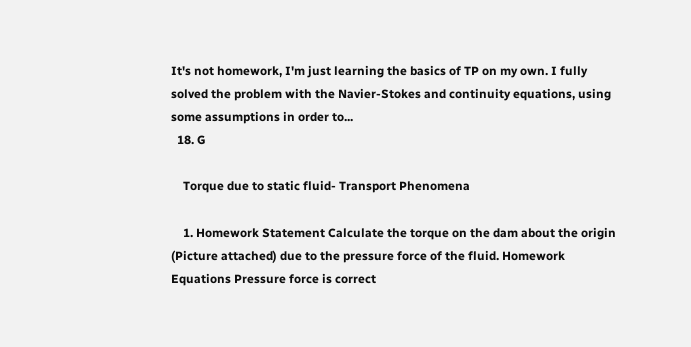It's not homework, I'm just learning the basics of TP on my own. I fully solved the problem with the Navier-Stokes and continuity equations, using some assumptions in order to...
  18. G

    Torque due to static fluid- Transport Phenomena

    1. Homework Statement Calculate the torque on the dam about the origin (Picture attached) due to the pressure force of the fluid. Homework Equations Pressure force is correct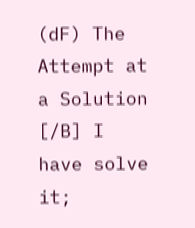(dF) The Attempt at a Solution [/B] I have solve it;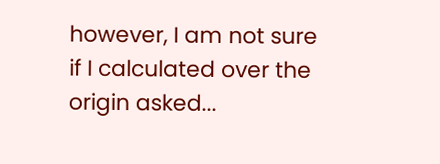however, I am not sure if I calculated over the origin asked...